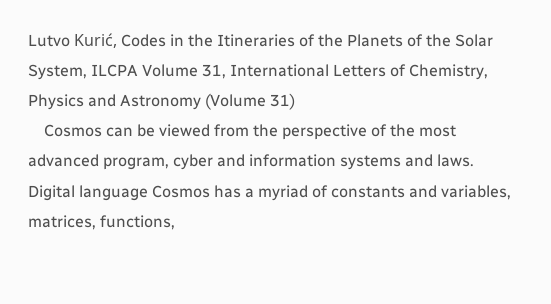Lutvo Kurić, Codes in the Itineraries of the Planets of the Solar System, ILCPA Volume 31, International Letters of Chemistry, Physics and Astronomy (Volume 31)
    Cosmos can be viewed from the perspective of the most advanced program, cyber and information systems and laws. Digital language Cosmos has a myriad of constants and variables, matrices, functions,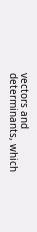vectors and determinants, which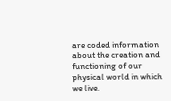are coded information about the creation and functioning of our physical world in which we live.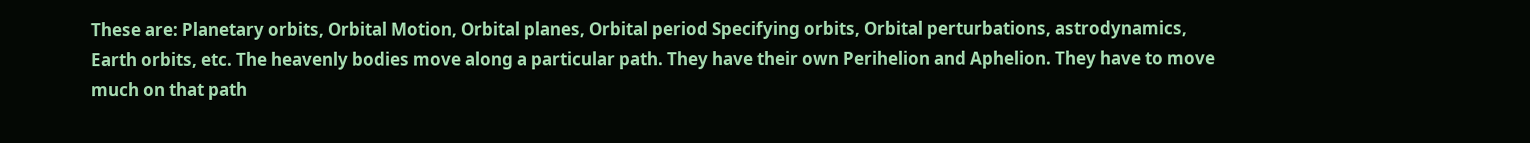These are: Planetary orbits, Orbital Motion, Orbital planes, Orbital period Specifying orbits, Orbital perturbations, astrodynamics, Earth orbits, etc. The heavenly bodies move along a particular path. They have their own Perihelion and Aphelion. They have to move much on that path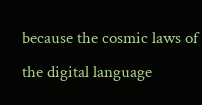because the cosmic laws of the digital language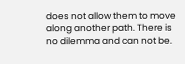does not allow them to move along another path. There is no dilemma and can not be.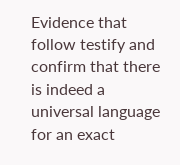Evidence that follow testify and confirm that there is indeed a universal language for an exact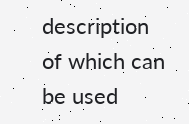description of which can be used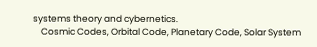systems theory and cybernetics.
    Cosmic Codes, Orbital Code, Planetary Code, Solar System